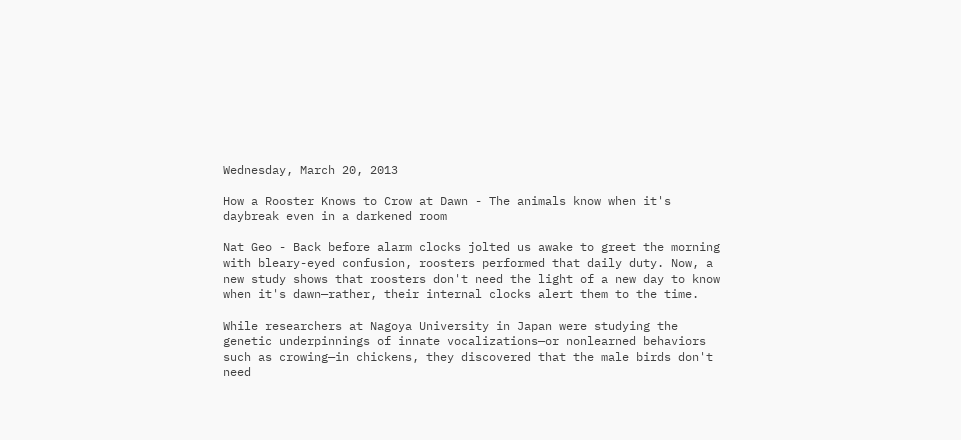Wednesday, March 20, 2013

How a Rooster Knows to Crow at Dawn - The animals know when it's daybreak even in a darkened room

Nat Geo - Back before alarm clocks jolted us awake to greet the morning with bleary-eyed confusion, roosters performed that daily duty. Now, a new study shows that roosters don't need the light of a new day to know when it's dawn—rather, their internal clocks alert them to the time.

While researchers at Nagoya University in Japan were studying the genetic underpinnings of innate vocalizations—or nonlearned behaviors such as crowing—in chickens, they discovered that the male birds don't need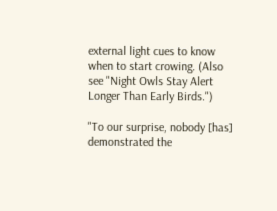external light cues to know when to start crowing. (Also see "Night Owls Stay Alert Longer Than Early Birds.")

"To our surprise, nobody [has] demonstrated the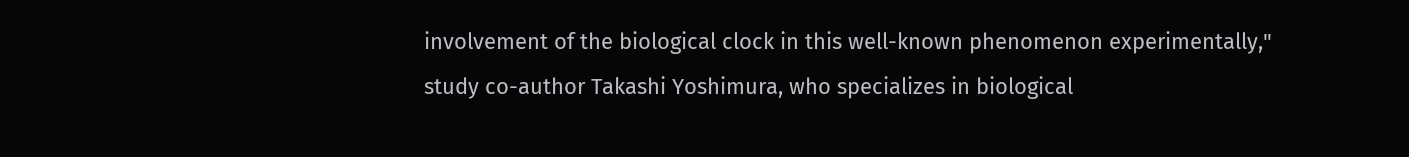involvement of the biological clock in this well-known phenomenon experimentally," study co-author Takashi Yoshimura, who specializes in biological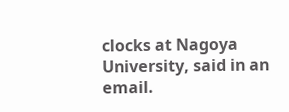clocks at Nagoya University, said in an email.